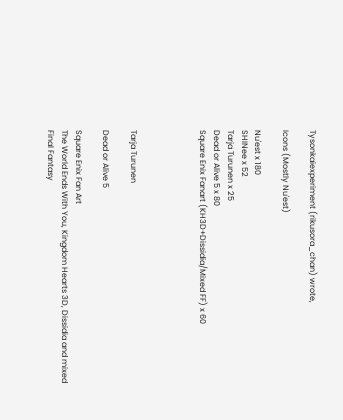Tysonkaiexperiment (rikusora_chan) wrote,

Icons (Mostly Nu'est)

Nu'est x 180
SHINee x 52
Tarja Turunen x 25
Dead or Alive 5 x 80
Square Enix Fanart (KH3D+Dissidia/Mixed FF) x 60




Tarja Turunen

Dead or Alive 5

Square Enix Fan Art
The World Ends With You, Kingdom Hearts 3D, Dissidia and mixed Final Fantasy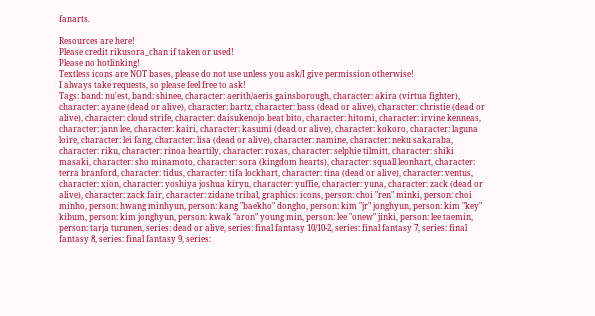fanarts.

Resources are here!
Please credit rikusora_chan if taken or used!
Please no hotlinking!
Textless icons are NOT bases, please do not use unless you ask/I give permission otherwise!
I always take requests, so please feel free to ask!
Tags: band: nu'est, band: shinee, character: aerith/aeris gainsborough, character: akira (virtua fighter), character: ayane (dead or alive), character: bartz, character: bass (dead or alive), character: christie (dead or alive), character: cloud strife, character: daisukenojo beat bito, character: hitomi, character: irvine kenneas, character: jann lee, character: kairi, character: kasumi (dead or alive), character: kokoro, character: laguna loire, character: lei fang, character: lisa (dead or alive), character: namine, character: neku sakaraba, character: riku, character: rinoa heartily, character: roxas, character: selphie tilmitt, character: shiki masaki, character: sho minamoto, character: sora (kingdom hearts), character: squall leonhart, character: terra branford, character: tidus, character: tifa lockhart, character: tina (dead or alive), character: ventus, character: xion, character: yoshiya joshua kiryu, character: yuffie, character: yuna, character: zack (dead or alive), character: zack fair, character: zidane tribal, graphics: icons, person: choi "ren" minki, person: choi minho, person: hwang minhyun, person: kang "baekho" dongho, person: kim "jr" jonghyun, person: kim "key" kibum, person: kim jonghyun, person: kwak "aron" young min, person: lee "onew" jinki, person: lee taemin, person: tarja turunen, series: dead or alive, series: final fantasy 10/10-2, series: final fantasy 7, series: final fantasy 8, series: final fantasy 9, series: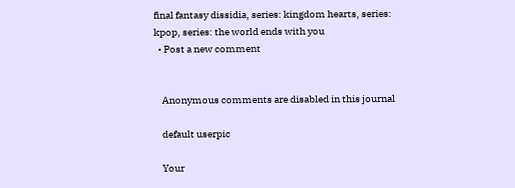final fantasy dissidia, series: kingdom hearts, series: kpop, series: the world ends with you
  • Post a new comment


    Anonymous comments are disabled in this journal

    default userpic

    Your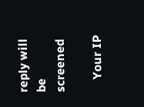reply will be screened

    Your IP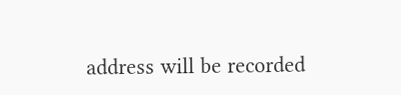address will be recorded